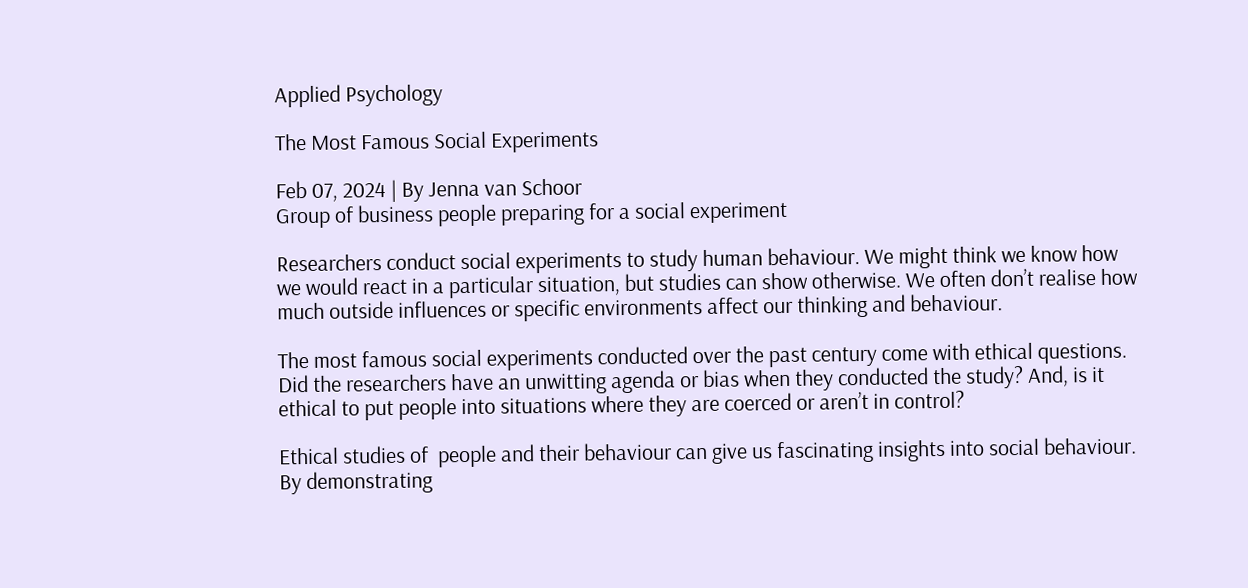Applied Psychology

The Most Famous Social Experiments

Feb 07, 2024 | By Jenna van Schoor
Group of business people preparing for a social experiment

Researchers conduct social experiments to study human behaviour. We might think we know how we would react in a particular situation, but studies can show otherwise. We often don’t realise how much outside influences or specific environments affect our thinking and behaviour.

The most famous social experiments conducted over the past century come with ethical questions. Did the researchers have an unwitting agenda or bias when they conducted the study? And, is it ethical to put people into situations where they are coerced or aren’t in control?

Ethical studies of  people and their behaviour can give us fascinating insights into social behaviour. By demonstrating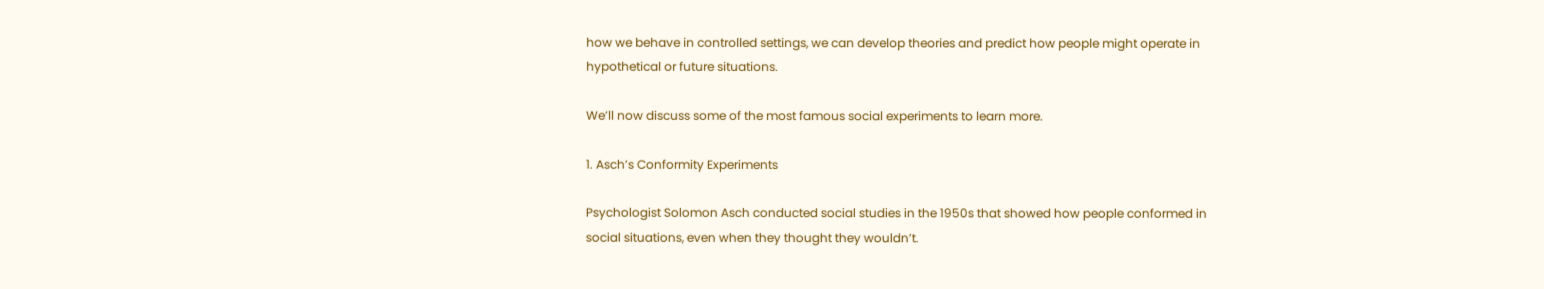how we behave in controlled settings, we can develop theories and predict how people might operate in hypothetical or future situations.

We’ll now discuss some of the most famous social experiments to learn more.

1. Asch’s Conformity Experiments

Psychologist Solomon Asch conducted social studies in the 1950s that showed how people conformed in social situations, even when they thought they wouldn’t.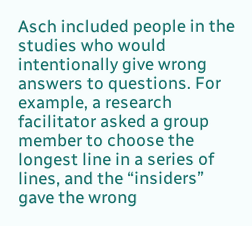Asch included people in the studies who would intentionally give wrong answers to questions. For example, a research facilitator asked a group member to choose the longest line in a series of lines, and the “insiders” gave the wrong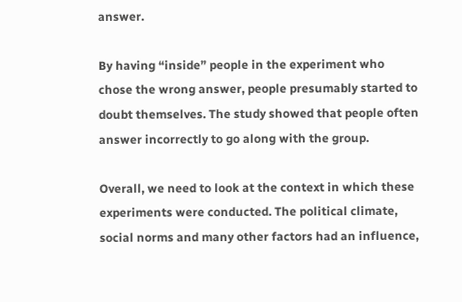answer.

By having “inside” people in the experiment who chose the wrong answer, people presumably started to doubt themselves. The study showed that people often answer incorrectly to go along with the group.

Overall, we need to look at the context in which these experiments were conducted. The political climate, social norms and many other factors had an influence,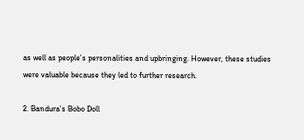as well as people’s personalities and upbringing. However, these studies were valuable because they led to further research.

2. Bandura’s Bobo Doll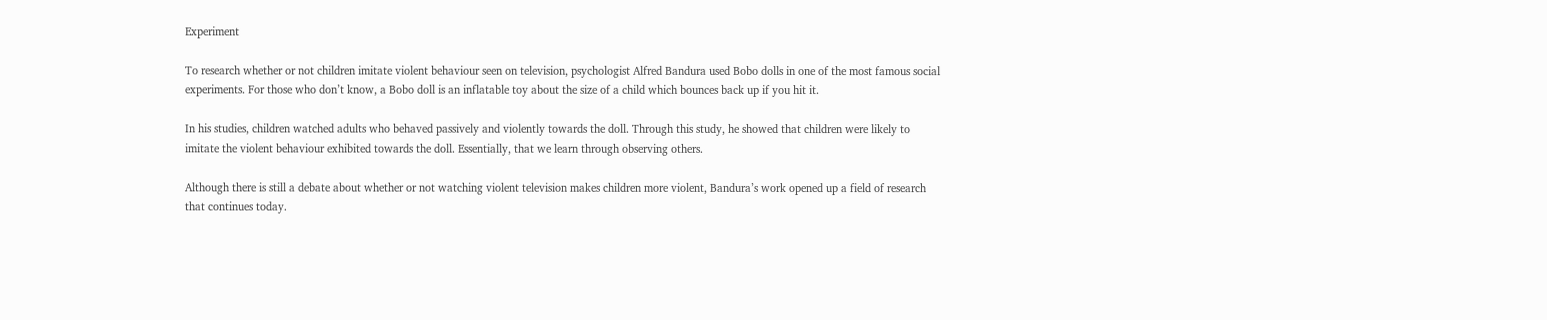Experiment

To research whether or not children imitate violent behaviour seen on television, psychologist Alfred Bandura used Bobo dolls in one of the most famous social experiments. For those who don’t know, a Bobo doll is an inflatable toy about the size of a child which bounces back up if you hit it.

In his studies, children watched adults who behaved passively and violently towards the doll. Through this study, he showed that children were likely to imitate the violent behaviour exhibited towards the doll. Essentially, that we learn through observing others.

Although there is still a debate about whether or not watching violent television makes children more violent, Bandura’s work opened up a field of research that continues today.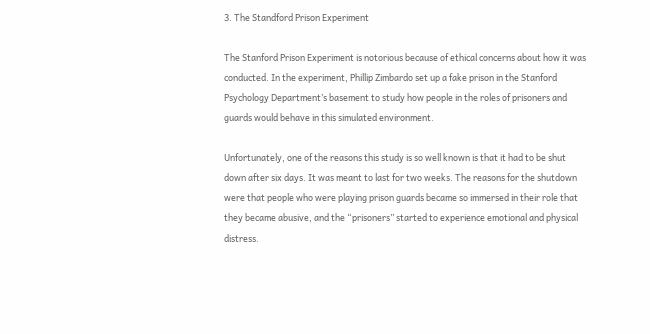3. The Standford Prison Experiment

The Stanford Prison Experiment is notorious because of ethical concerns about how it was conducted. In the experiment, Phillip Zimbardo set up a fake prison in the Stanford Psychology Department’s basement to study how people in the roles of prisoners and guards would behave in this simulated environment.

Unfortunately, one of the reasons this study is so well known is that it had to be shut down after six days. It was meant to last for two weeks. The reasons for the shutdown were that people who were playing prison guards became so immersed in their role that they became abusive, and the “prisoners” started to experience emotional and physical distress.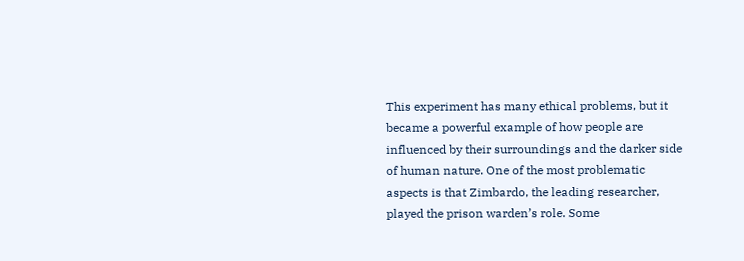This experiment has many ethical problems, but it became a powerful example of how people are influenced by their surroundings and the darker side of human nature. One of the most problematic aspects is that Zimbardo, the leading researcher, played the prison warden’s role. Some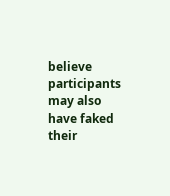believe participants may also have faked their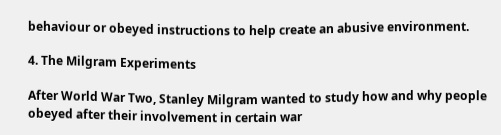behaviour or obeyed instructions to help create an abusive environment.

4. The Milgram Experiments

After World War Two, Stanley Milgram wanted to study how and why people obeyed after their involvement in certain war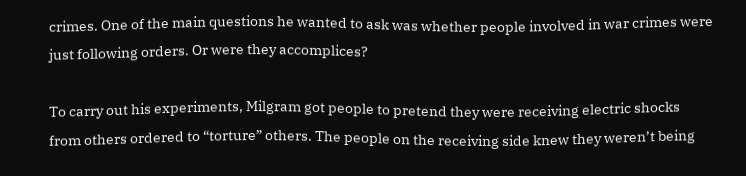crimes. One of the main questions he wanted to ask was whether people involved in war crimes were just following orders. Or were they accomplices?

To carry out his experiments, Milgram got people to pretend they were receiving electric shocks from others ordered to “torture” others. The people on the receiving side knew they weren’t being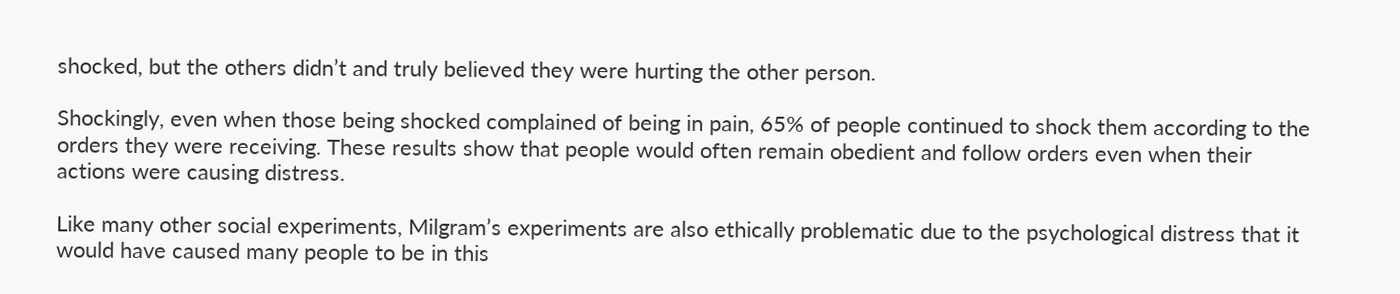shocked, but the others didn’t and truly believed they were hurting the other person.

Shockingly, even when those being shocked complained of being in pain, 65% of people continued to shock them according to the orders they were receiving. These results show that people would often remain obedient and follow orders even when their actions were causing distress.

Like many other social experiments, Milgram’s experiments are also ethically problematic due to the psychological distress that it would have caused many people to be in this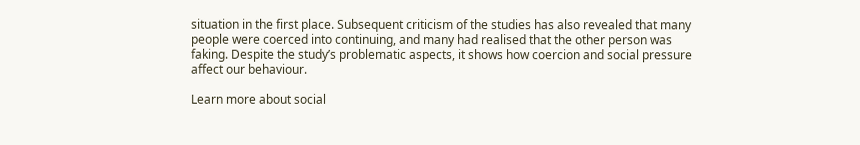situation in the first place. Subsequent criticism of the studies has also revealed that many people were coerced into continuing, and many had realised that the other person was faking. Despite the study’s problematic aspects, it shows how coercion and social pressure affect our behaviour.

Learn more about social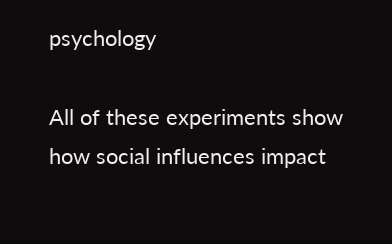psychology

All of these experiments show how social influences impact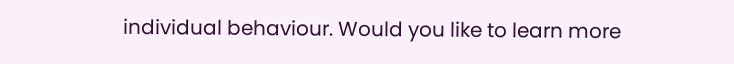individual behaviour. Would you like to learn more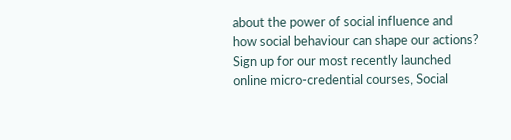about the power of social influence and how social behaviour can shape our actions? Sign up for our most recently launched online micro-credential courses, Social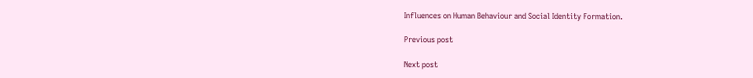Influences on Human Behaviour and Social Identity Formation.

Previous post

Next post